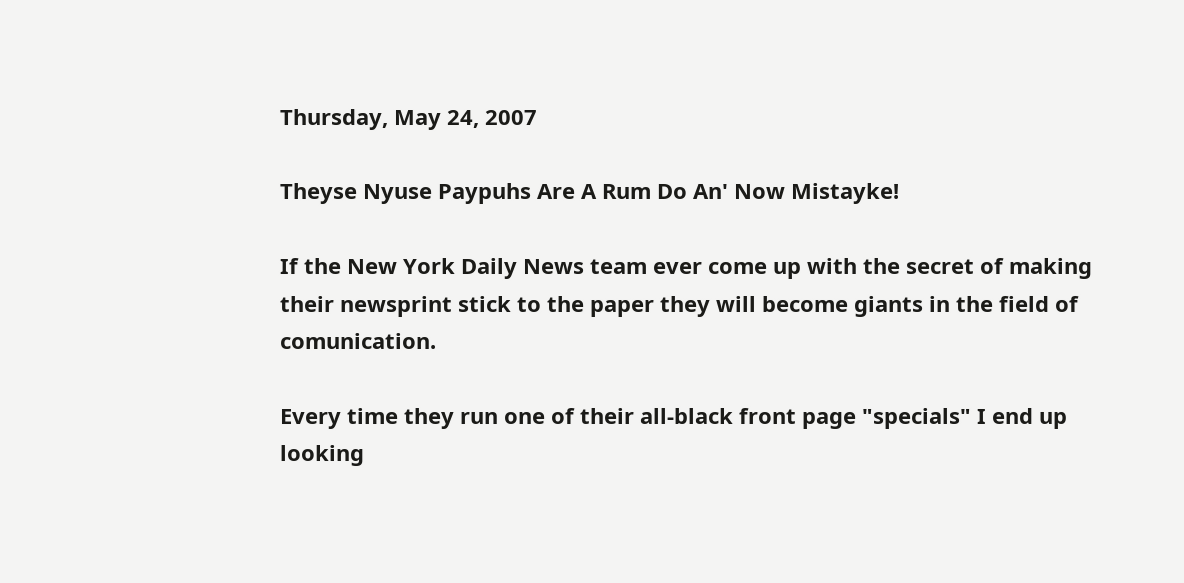Thursday, May 24, 2007

Theyse Nyuse Paypuhs Are A Rum Do An' Now Mistayke!

If the New York Daily News team ever come up with the secret of making their newsprint stick to the paper they will become giants in the field of comunication.

Every time they run one of their all-black front page "specials" I end up looking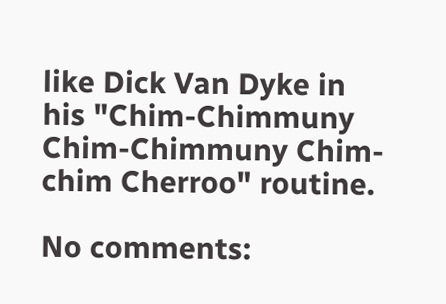like Dick Van Dyke in his "Chim-Chimmuny Chim-Chimmuny Chim-chim Cherroo" routine.

No comments: